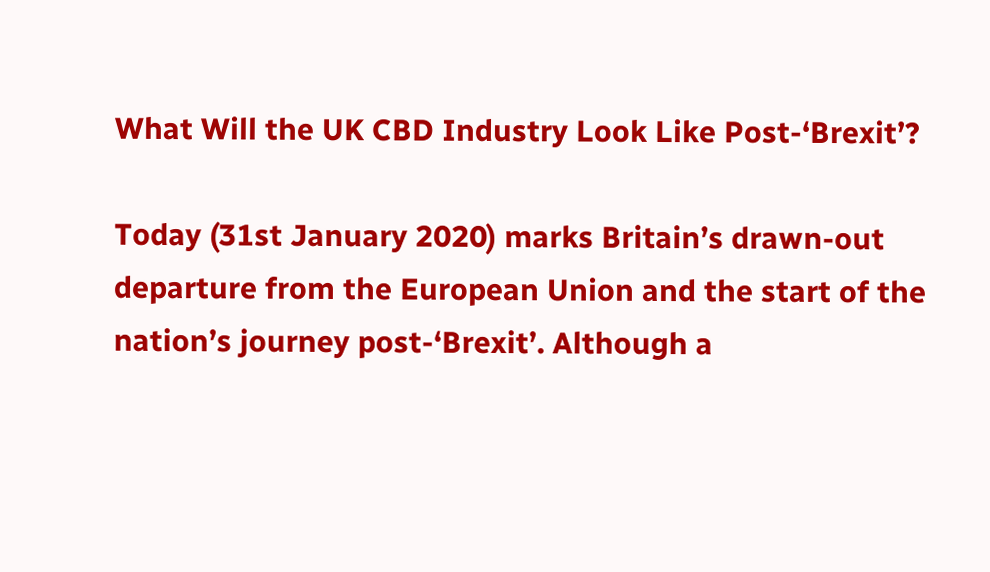What Will the UK CBD Industry Look Like Post-‘Brexit’?

Today (31st January 2020) marks Britain’s drawn-out departure from the European Union and the start of the nation’s journey post-‘Brexit’. Although a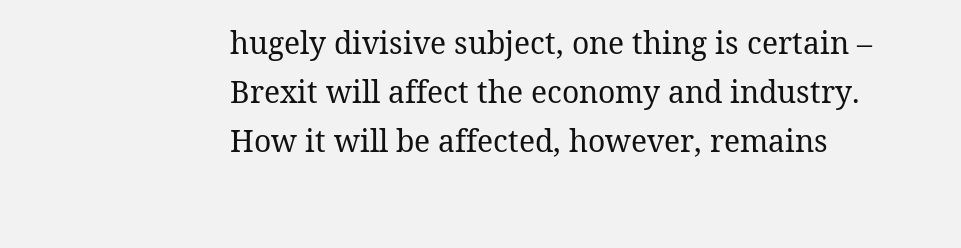hugely divisive subject, one thing is certain – Brexit will affect the economy and industry. How it will be affected, however, remains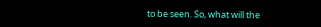to be seen. So, what will the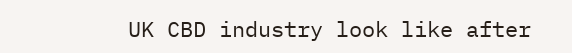UK CBD industry look like after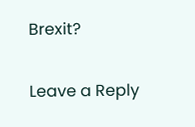Brexit?

Leave a Reply